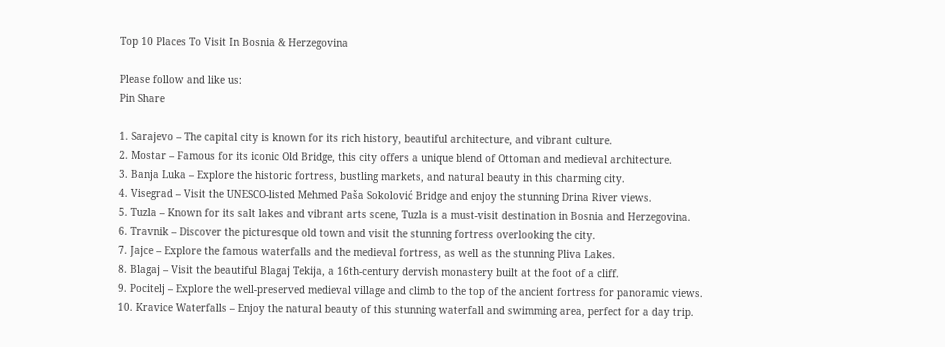Top 10 Places To Visit In Bosnia & Herzegovina

Please follow and like us:
Pin Share

1. Sarajevo – The capital city is known for its rich history, beautiful architecture, and vibrant culture.
2. Mostar – Famous for its iconic Old Bridge, this city offers a unique blend of Ottoman and medieval architecture.
3. Banja Luka – Explore the historic fortress, bustling markets, and natural beauty in this charming city.
4. Visegrad – Visit the UNESCO-listed Mehmed Paša Sokolović Bridge and enjoy the stunning Drina River views.
5. Tuzla – Known for its salt lakes and vibrant arts scene, Tuzla is a must-visit destination in Bosnia and Herzegovina.
6. Travnik – Discover the picturesque old town and visit the stunning fortress overlooking the city.
7. Jajce – Explore the famous waterfalls and the medieval fortress, as well as the stunning Pliva Lakes.
8. Blagaj – Visit the beautiful Blagaj Tekija, a 16th-century dervish monastery built at the foot of a cliff.
9. Pocitelj – Explore the well-preserved medieval village and climb to the top of the ancient fortress for panoramic views.
10. Kravice Waterfalls – Enjoy the natural beauty of this stunning waterfall and swimming area, perfect for a day trip.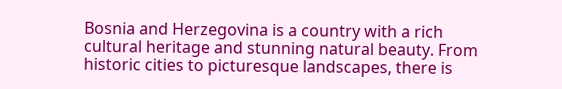Bosnia and Herzegovina is a country with a rich cultural heritage and stunning natural beauty. From historic cities to picturesque landscapes, there is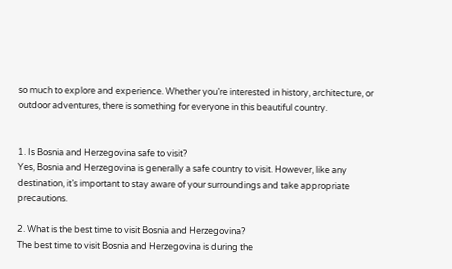so much to explore and experience. Whether you’re interested in history, architecture, or outdoor adventures, there is something for everyone in this beautiful country.


1. Is Bosnia and Herzegovina safe to visit?
Yes, Bosnia and Herzegovina is generally a safe country to visit. However, like any destination, it’s important to stay aware of your surroundings and take appropriate precautions.

2. What is the best time to visit Bosnia and Herzegovina?
The best time to visit Bosnia and Herzegovina is during the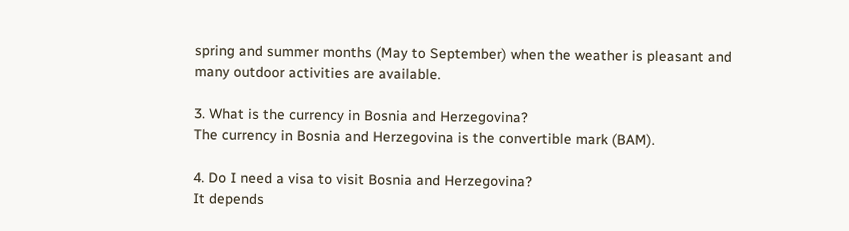spring and summer months (May to September) when the weather is pleasant and many outdoor activities are available.

3. What is the currency in Bosnia and Herzegovina?
The currency in Bosnia and Herzegovina is the convertible mark (BAM).

4. Do I need a visa to visit Bosnia and Herzegovina?
It depends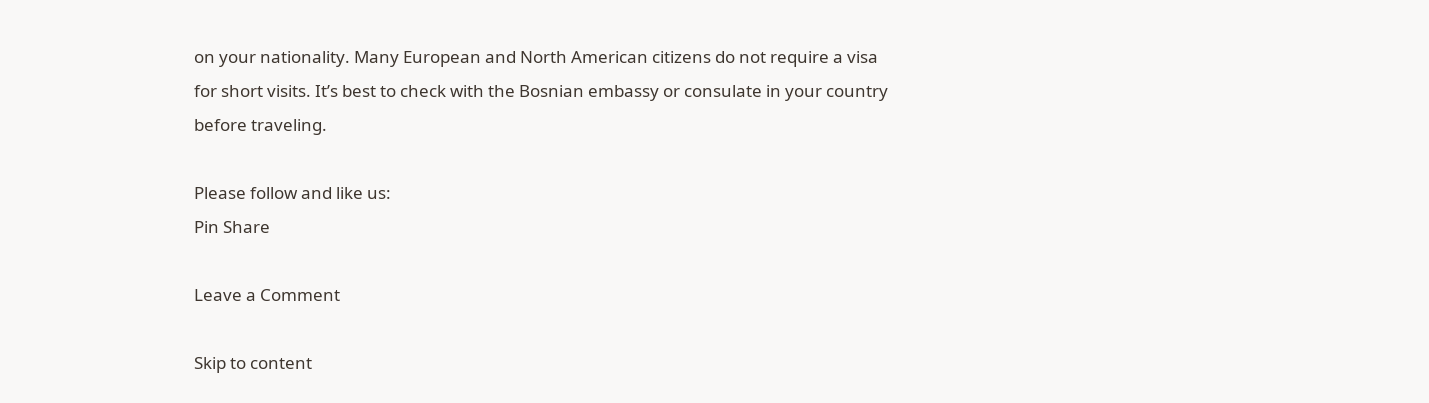on your nationality. Many European and North American citizens do not require a visa for short visits. It’s best to check with the Bosnian embassy or consulate in your country before traveling.

Please follow and like us:
Pin Share

Leave a Comment

Skip to content